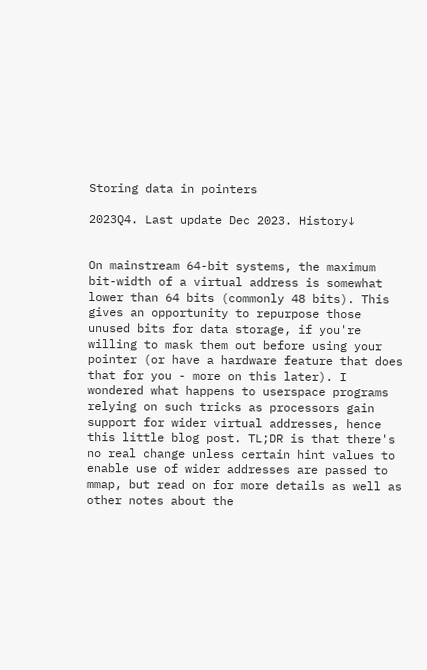Storing data in pointers

2023Q4. Last update Dec 2023. History↓


On mainstream 64-bit systems, the maximum bit-width of a virtual address is somewhat lower than 64 bits (commonly 48 bits). This gives an opportunity to repurpose those unused bits for data storage, if you're willing to mask them out before using your pointer (or have a hardware feature that does that for you - more on this later). I wondered what happens to userspace programs relying on such tricks as processors gain support for wider virtual addresses, hence this little blog post. TL;DR is that there's no real change unless certain hint values to enable use of wider addresses are passed to mmap, but read on for more details as well as other notes about the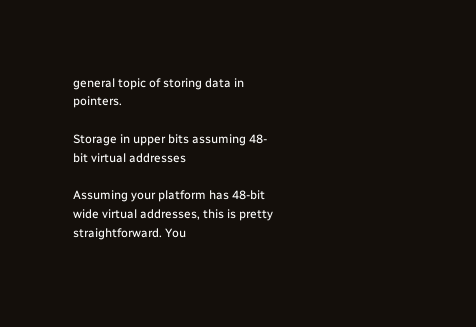general topic of storing data in pointers.

Storage in upper bits assuming 48-bit virtual addresses

Assuming your platform has 48-bit wide virtual addresses, this is pretty straightforward. You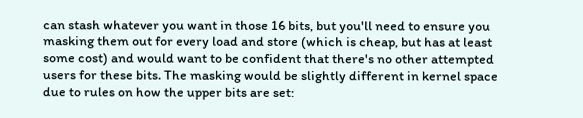can stash whatever you want in those 16 bits, but you'll need to ensure you masking them out for every load and store (which is cheap, but has at least some cost) and would want to be confident that there's no other attempted users for these bits. The masking would be slightly different in kernel space due to rules on how the upper bits are set: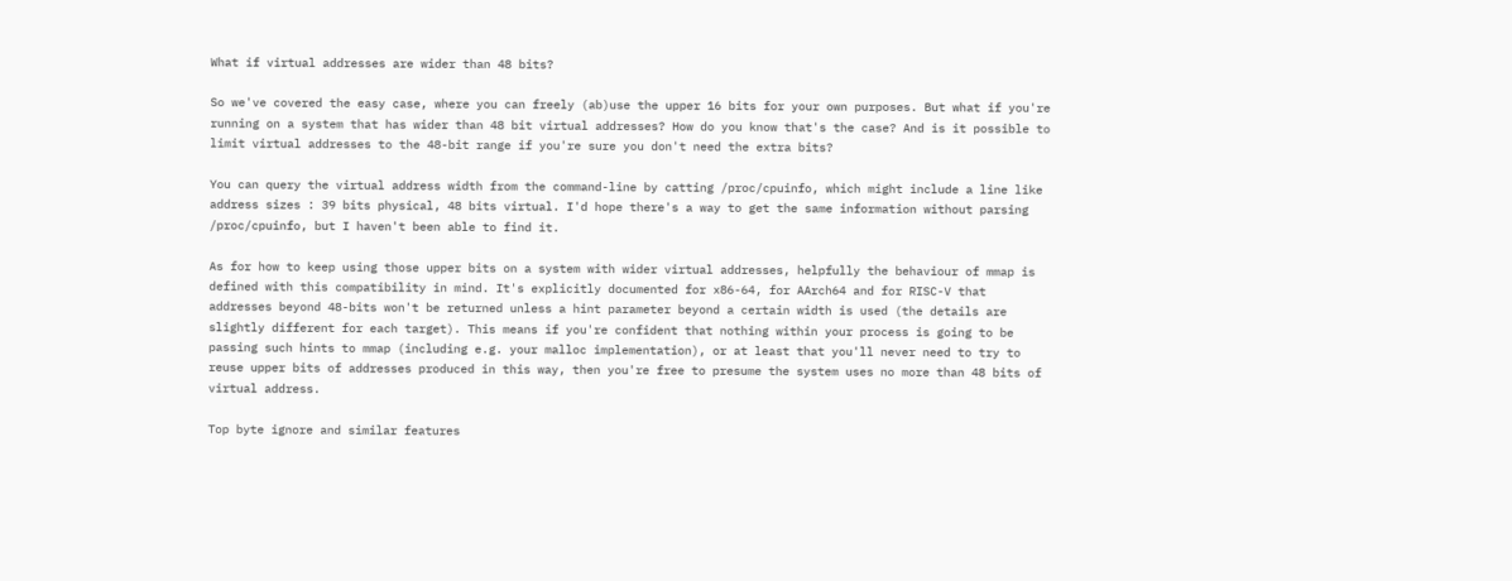What if virtual addresses are wider than 48 bits?

So we've covered the easy case, where you can freely (ab)use the upper 16 bits for your own purposes. But what if you're running on a system that has wider than 48 bit virtual addresses? How do you know that's the case? And is it possible to limit virtual addresses to the 48-bit range if you're sure you don't need the extra bits?

You can query the virtual address width from the command-line by catting /proc/cpuinfo, which might include a line like address sizes : 39 bits physical, 48 bits virtual. I'd hope there's a way to get the same information without parsing /proc/cpuinfo, but I haven't been able to find it.

As for how to keep using those upper bits on a system with wider virtual addresses, helpfully the behaviour of mmap is defined with this compatibility in mind. It's explicitly documented for x86-64, for AArch64 and for RISC-V that addresses beyond 48-bits won't be returned unless a hint parameter beyond a certain width is used (the details are slightly different for each target). This means if you're confident that nothing within your process is going to be passing such hints to mmap (including e.g. your malloc implementation), or at least that you'll never need to try to reuse upper bits of addresses produced in this way, then you're free to presume the system uses no more than 48 bits of virtual address.

Top byte ignore and similar features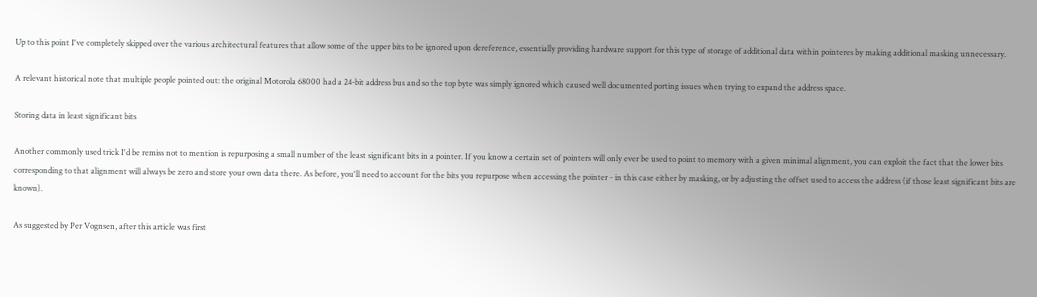Up to this point I've completely skipped over the various architectural features that allow some of the upper bits to be ignored upon dereference, essentially providing hardware support for this type of storage of additional data within pointeres by making additional masking unnecessary.

A relevant historical note that multiple people pointed out: the original Motorola 68000 had a 24-bit address bus and so the top byte was simply ignored which caused well documented porting issues when trying to expand the address space.

Storing data in least significant bits

Another commonly used trick I'd be remiss not to mention is repurposing a small number of the least significant bits in a pointer. If you know a certain set of pointers will only ever be used to point to memory with a given minimal alignment, you can exploit the fact that the lower bits corresponding to that alignment will always be zero and store your own data there. As before, you'll need to account for the bits you repurpose when accessing the pointer - in this case either by masking, or by adjusting the offset used to access the address (if those least significant bits are known).

As suggested by Per Vognsen, after this article was first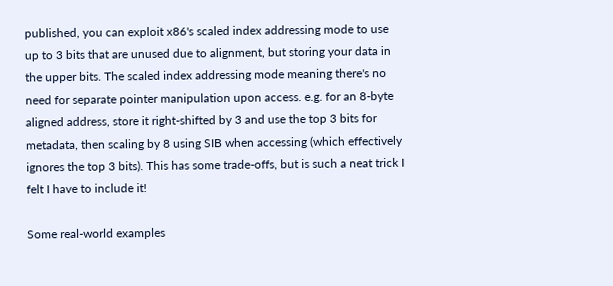published, you can exploit x86's scaled index addressing mode to use up to 3 bits that are unused due to alignment, but storing your data in the upper bits. The scaled index addressing mode meaning there's no need for separate pointer manipulation upon access. e.g. for an 8-byte aligned address, store it right-shifted by 3 and use the top 3 bits for metadata, then scaling by 8 using SIB when accessing (which effectively ignores the top 3 bits). This has some trade-offs, but is such a neat trick I felt I have to include it!

Some real-world examples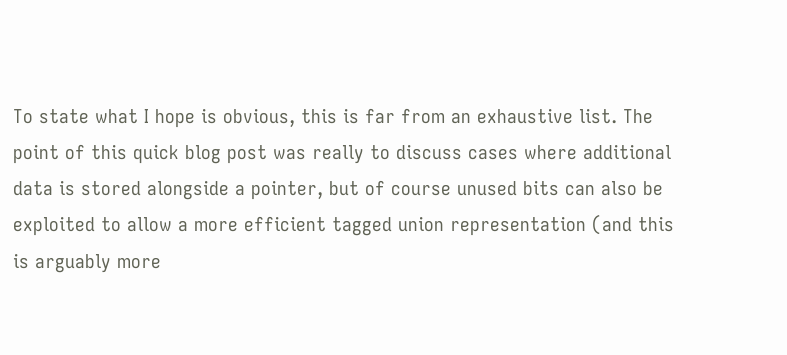To state what I hope is obvious, this is far from an exhaustive list. The point of this quick blog post was really to discuss cases where additional data is stored alongside a pointer, but of course unused bits can also be exploited to allow a more efficient tagged union representation (and this is arguably more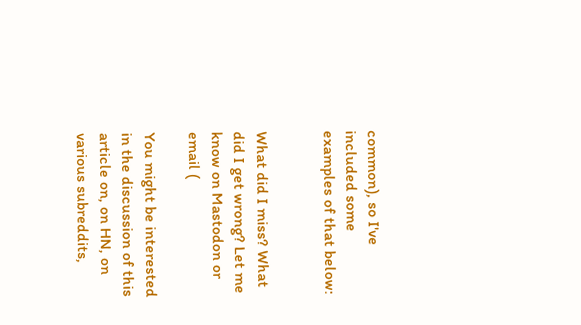common), so I've included some examples of that below:


What did I miss? What did I get wrong? Let me know on Mastodon or email (

You might be interested in the discussion of this article on, on HN, on various subreddits,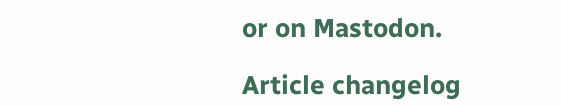or on Mastodon.

Article changelog